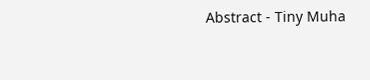Abstract - Tiny Muha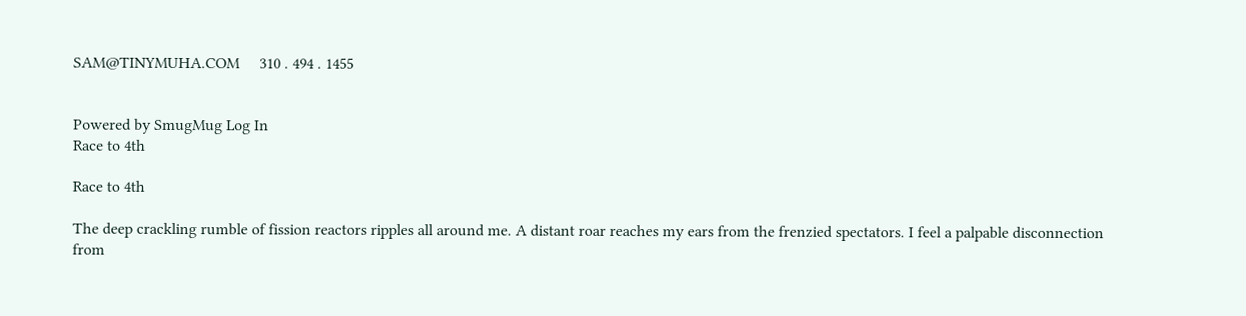SAM@TINYMUHA.COM     310 . 494 . 1455


Powered by SmugMug Log In
Race to 4th

Race to 4th

The deep crackling rumble of fission reactors ripples all around me. A distant roar reaches my ears from the frenzied spectators. I feel a palpable disconnection from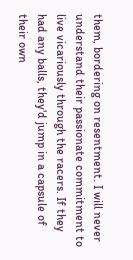them, bordering on resentment. I will never understand their passionate commitment to live vicariously through the racers. If they had any balls, they'd jump in a capsule of their own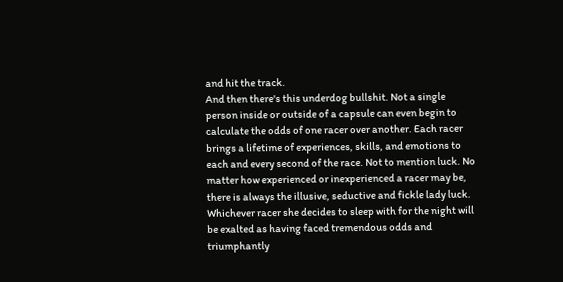and hit the track.
And then there's this underdog bullshit. Not a single person inside or outside of a capsule can even begin to calculate the odds of one racer over another. Each racer brings a lifetime of experiences, skills, and emotions to each and every second of the race. Not to mention luck. No matter how experienced or inexperienced a racer may be, there is always the illusive, seductive and fickle lady luck. Whichever racer she decides to sleep with for the night will be exalted as having faced tremendous odds and triumphantly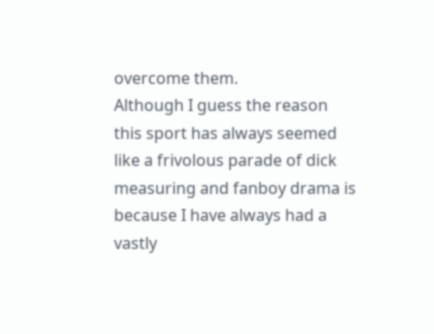overcome them.
Although I guess the reason this sport has always seemed like a frivolous parade of dick measuring and fanboy drama is because I have always had a vastly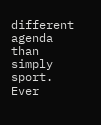different agenda than simply sport. Ever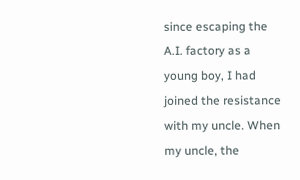since escaping the A.I. factory as a young boy, I had joined the resistance with my uncle. When my uncle, the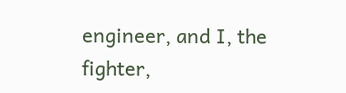engineer, and I, the fighter,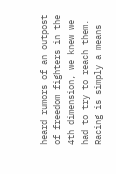heard rumors of an outpost of freedom fighters in the 4th dimension, we knew we had to try to reach them. Racing is simply a means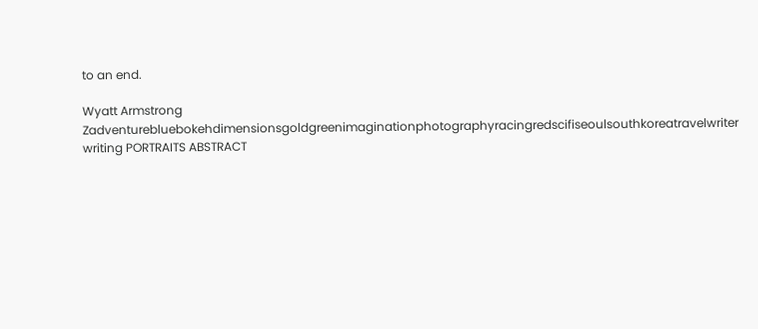to an end.

Wyatt Armstrong Zadventurebluebokehdimensionsgoldgreenimaginationphotographyracingredscifiseoulsouthkoreatravelwriter writing PORTRAITS ABSTRACT